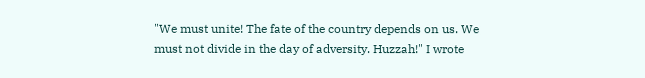"We must unite! The fate of the country depends on us. We must not divide in the day of adversity. Huzzah!" I wrote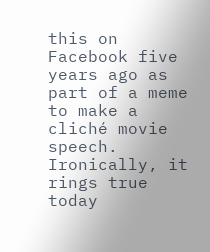this on Facebook five years ago as part of a meme to make a cliché movie speech. Ironically, it rings true today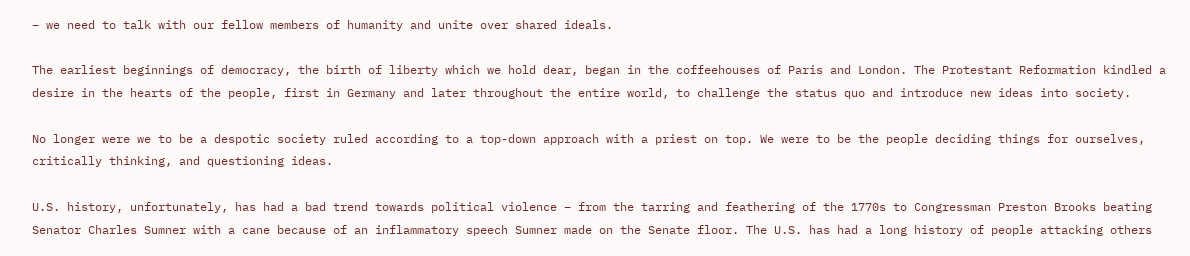– we need to talk with our fellow members of humanity and unite over shared ideals.

The earliest beginnings of democracy, the birth of liberty which we hold dear, began in the coffeehouses of Paris and London. The Protestant Reformation kindled a desire in the hearts of the people, first in Germany and later throughout the entire world, to challenge the status quo and introduce new ideas into society.

No longer were we to be a despotic society ruled according to a top-down approach with a priest on top. We were to be the people deciding things for ourselves, critically thinking, and questioning ideas.

U.S. history, unfortunately, has had a bad trend towards political violence – from the tarring and feathering of the 1770s to Congressman Preston Brooks beating Senator Charles Sumner with a cane because of an inflammatory speech Sumner made on the Senate floor. The U.S. has had a long history of people attacking others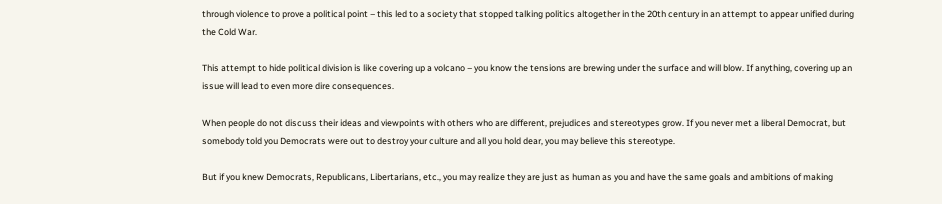through violence to prove a political point – this led to a society that stopped talking politics altogether in the 20th century in an attempt to appear unified during the Cold War.

This attempt to hide political division is like covering up a volcano – you know the tensions are brewing under the surface and will blow. If anything, covering up an issue will lead to even more dire consequences.

When people do not discuss their ideas and viewpoints with others who are different, prejudices and stereotypes grow. If you never met a liberal Democrat, but somebody told you Democrats were out to destroy your culture and all you hold dear, you may believe this stereotype.

But if you knew Democrats, Republicans, Libertarians, etc., you may realize they are just as human as you and have the same goals and ambitions of making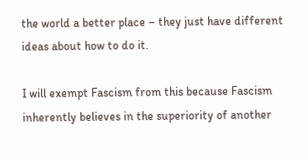the world a better place – they just have different ideas about how to do it.

I will exempt Fascism from this because Fascism inherently believes in the superiority of another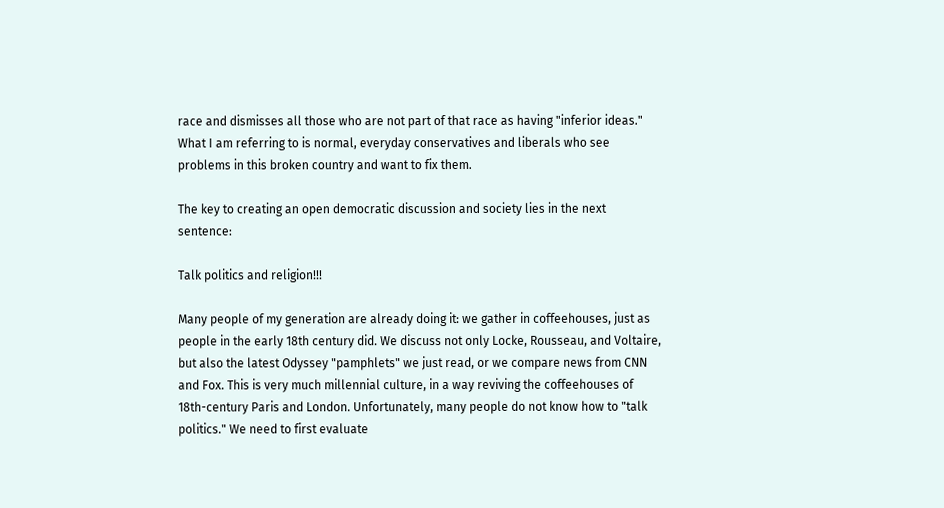race and dismisses all those who are not part of that race as having "inferior ideas." What I am referring to is normal, everyday conservatives and liberals who see problems in this broken country and want to fix them.

The key to creating an open democratic discussion and society lies in the next sentence:

Talk politics and religion!!!

Many people of my generation are already doing it: we gather in coffeehouses, just as people in the early 18th century did. We discuss not only Locke, Rousseau, and Voltaire, but also the latest Odyssey "pamphlets" we just read, or we compare news from CNN and Fox. This is very much millennial culture, in a way reviving the coffeehouses of 18th-century Paris and London. Unfortunately, many people do not know how to "talk politics." We need to first evaluate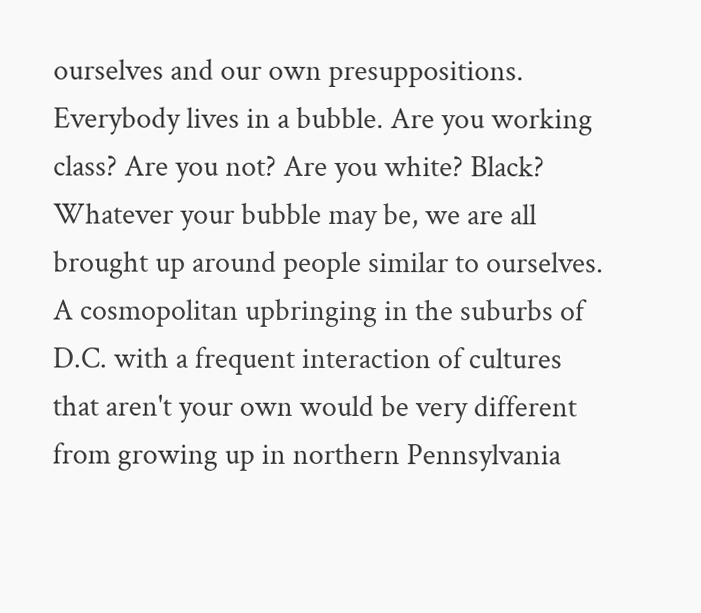ourselves and our own presuppositions. Everybody lives in a bubble. Are you working class? Are you not? Are you white? Black? Whatever your bubble may be, we are all brought up around people similar to ourselves. A cosmopolitan upbringing in the suburbs of D.C. with a frequent interaction of cultures that aren't your own would be very different from growing up in northern Pennsylvania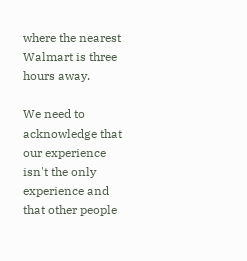where the nearest Walmart is three hours away.

We need to acknowledge that our experience isn't the only experience and that other people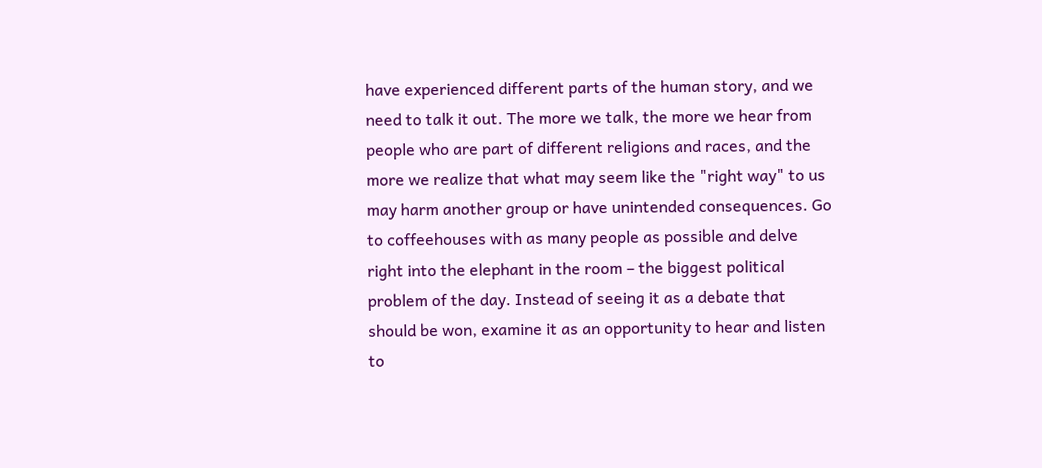have experienced different parts of the human story, and we need to talk it out. The more we talk, the more we hear from people who are part of different religions and races, and the more we realize that what may seem like the "right way" to us may harm another group or have unintended consequences. Go to coffeehouses with as many people as possible and delve right into the elephant in the room – the biggest political problem of the day. Instead of seeing it as a debate that should be won, examine it as an opportunity to hear and listen to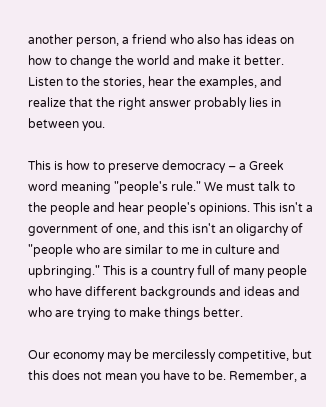another person, a friend who also has ideas on how to change the world and make it better. Listen to the stories, hear the examples, and realize that the right answer probably lies in between you.

This is how to preserve democracy – a Greek word meaning "people's rule." We must talk to the people and hear people's opinions. This isn't a government of one, and this isn't an oligarchy of "people who are similar to me in culture and upbringing." This is a country full of many people who have different backgrounds and ideas and who are trying to make things better.

Our economy may be mercilessly competitive, but this does not mean you have to be. Remember, a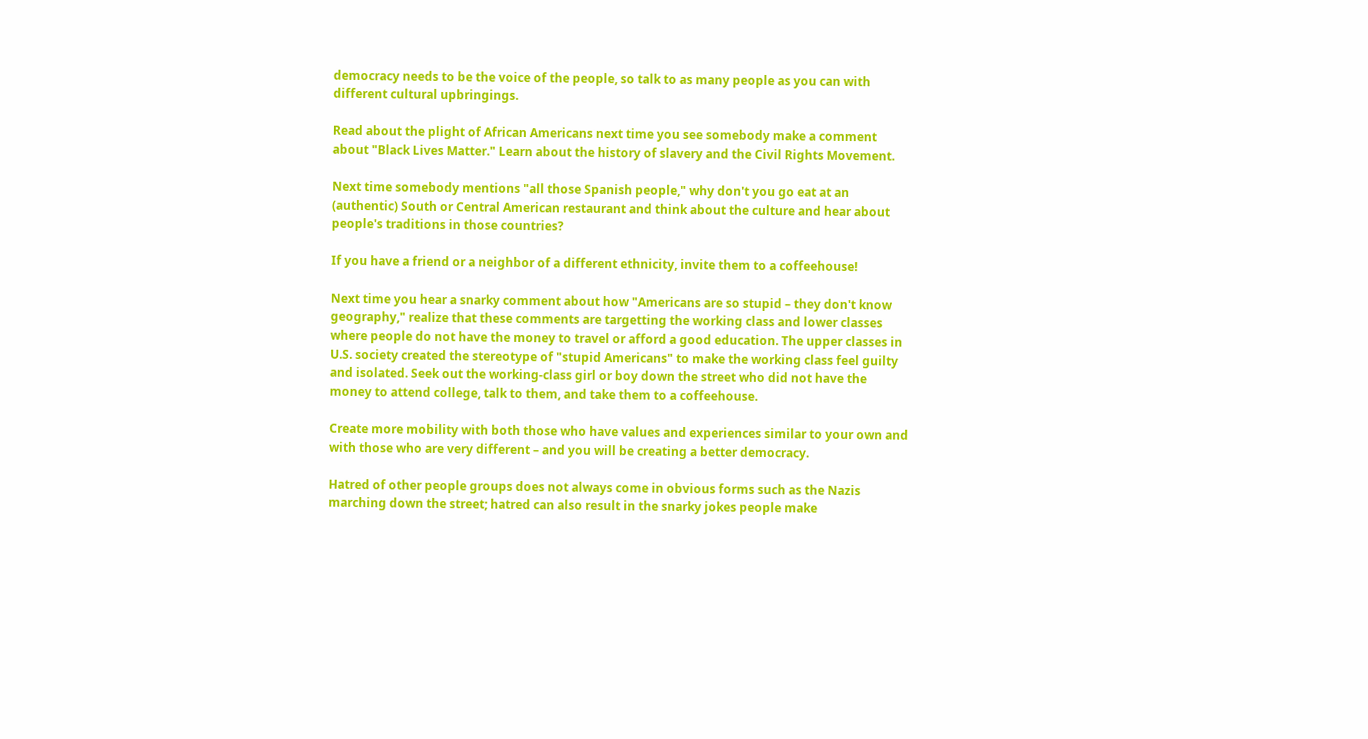democracy needs to be the voice of the people, so talk to as many people as you can with different cultural upbringings.

Read about the plight of African Americans next time you see somebody make a comment about "Black Lives Matter." Learn about the history of slavery and the Civil Rights Movement.

Next time somebody mentions "all those Spanish people," why don't you go eat at an (authentic) South or Central American restaurant and think about the culture and hear about people's traditions in those countries?

If you have a friend or a neighbor of a different ethnicity, invite them to a coffeehouse!

Next time you hear a snarky comment about how "Americans are so stupid – they don't know geography," realize that these comments are targetting the working class and lower classes where people do not have the money to travel or afford a good education. The upper classes in U.S. society created the stereotype of "stupid Americans" to make the working class feel guilty and isolated. Seek out the working-class girl or boy down the street who did not have the money to attend college, talk to them, and take them to a coffeehouse.

Create more mobility with both those who have values and experiences similar to your own and with those who are very different – and you will be creating a better democracy.

Hatred of other people groups does not always come in obvious forms such as the Nazis marching down the street; hatred can also result in the snarky jokes people make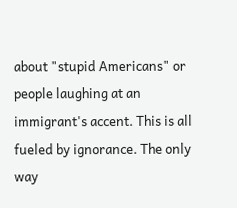about "stupid Americans" or people laughing at an immigrant's accent. This is all fueled by ignorance. The only way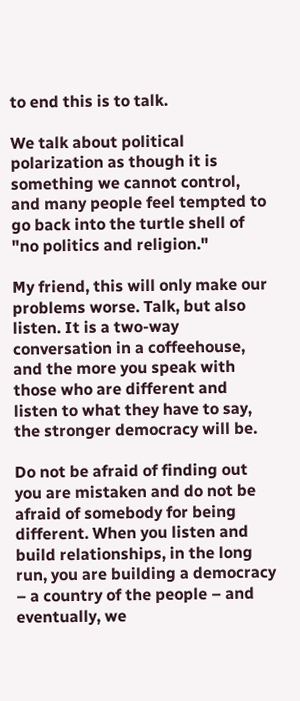to end this is to talk.

We talk about political polarization as though it is something we cannot control, and many people feel tempted to go back into the turtle shell of "no politics and religion."

My friend, this will only make our problems worse. Talk, but also listen. It is a two-way conversation in a coffeehouse, and the more you speak with those who are different and listen to what they have to say, the stronger democracy will be.

Do not be afraid of finding out you are mistaken and do not be afraid of somebody for being different. When you listen and build relationships, in the long run, you are building a democracy – a country of the people – and eventually, we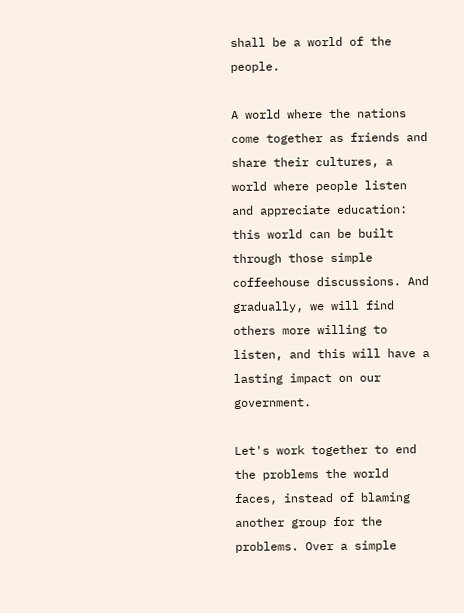shall be a world of the people.

A world where the nations come together as friends and share their cultures, a world where people listen and appreciate education: this world can be built through those simple coffeehouse discussions. And gradually, we will find others more willing to listen, and this will have a lasting impact on our government.

Let's work together to end the problems the world faces, instead of blaming another group for the problems. Over a simple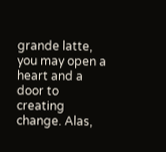grande latte, you may open a heart and a door to creating change. Alas,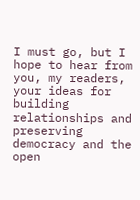I must go, but I hope to hear from you, my readers, your ideas for building relationships and preserving democracy and the open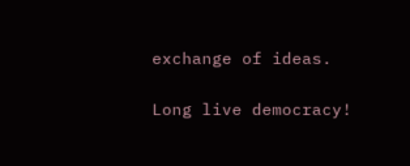exchange of ideas.

Long live democracy!